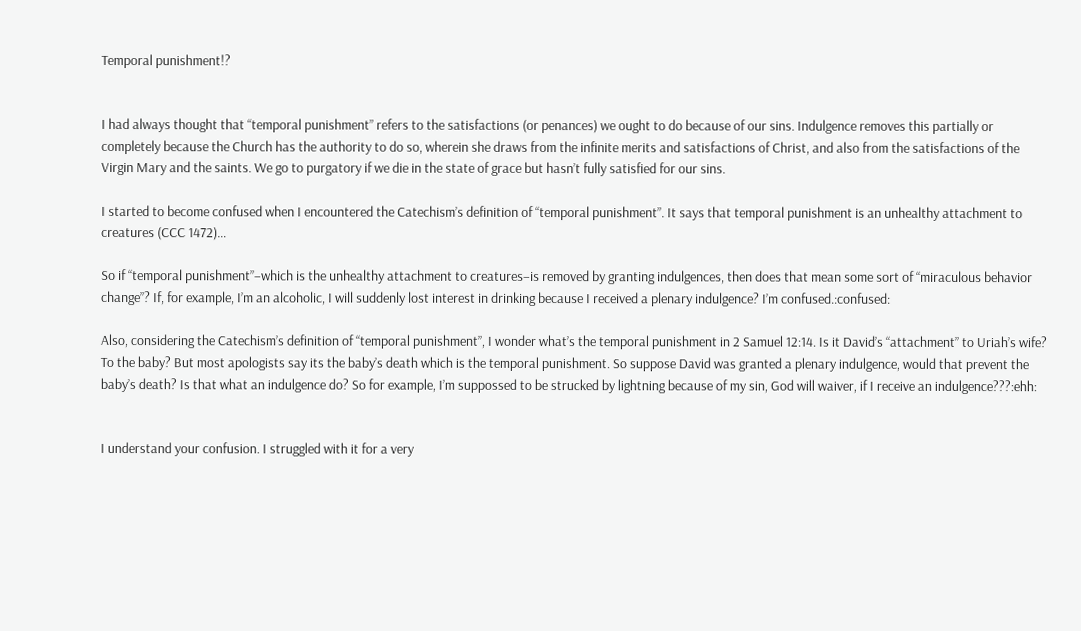Temporal punishment!?


I had always thought that “temporal punishment” refers to the satisfactions (or penances) we ought to do because of our sins. Indulgence removes this partially or completely because the Church has the authority to do so, wherein she draws from the infinite merits and satisfactions of Christ, and also from the satisfactions of the Virgin Mary and the saints. We go to purgatory if we die in the state of grace but hasn’t fully satisfied for our sins.

I started to become confused when I encountered the Catechism’s definition of “temporal punishment”. It says that temporal punishment is an unhealthy attachment to creatures (CCC 1472)…

So if “temporal punishment”–which is the unhealthy attachment to creatures–is removed by granting indulgences, then does that mean some sort of “miraculous behavior change”? If, for example, I’m an alcoholic, I will suddenly lost interest in drinking because I received a plenary indulgence? I’m confused.:confused:

Also, considering the Catechism’s definition of “temporal punishment”, I wonder what’s the temporal punishment in 2 Samuel 12:14. Is it David’s “attachment” to Uriah’s wife? To the baby? But most apologists say its the baby’s death which is the temporal punishment. So suppose David was granted a plenary indulgence, would that prevent the baby’s death? Is that what an indulgence do? So for example, I’m suppossed to be strucked by lightning because of my sin, God will waiver, if I receive an indulgence???:ehh:


I understand your confusion. I struggled with it for a very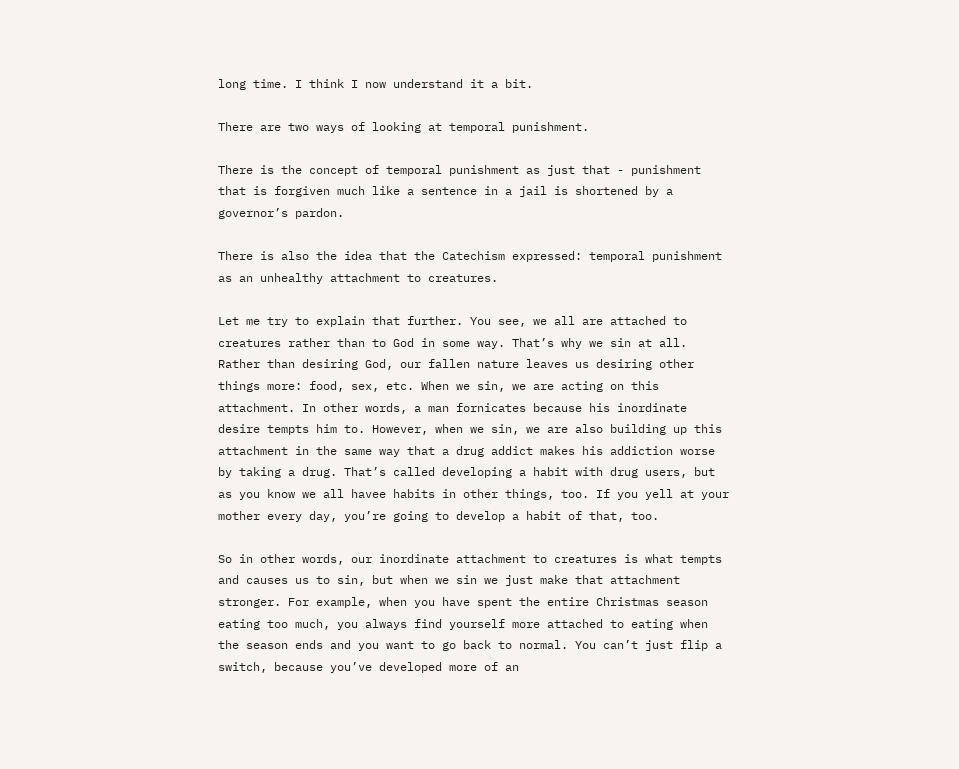long time. I think I now understand it a bit.

There are two ways of looking at temporal punishment.

There is the concept of temporal punishment as just that - punishment that is forgiven much like a sentence in a jail is shortened by a governor’s pardon.

There is also the idea that the Catechism expressed: temporal punishment as an unhealthy attachment to creatures.

Let me try to explain that further. You see, we all are attached to creatures rather than to God in some way. That’s why we sin at all. Rather than desiring God, our fallen nature leaves us desiring other things more: food, sex, etc. When we sin, we are acting on this attachment. In other words, a man fornicates because his inordinate desire tempts him to. However, when we sin, we are also building up this attachment in the same way that a drug addict makes his addiction worse by taking a drug. That’s called developing a habit with drug users, but as you know we all havee habits in other things, too. If you yell at your mother every day, you’re going to develop a habit of that, too.

So in other words, our inordinate attachment to creatures is what tempts and causes us to sin, but when we sin we just make that attachment stronger. For example, when you have spent the entire Christmas season eating too much, you always find yourself more attached to eating when the season ends and you want to go back to normal. You can’t just flip a switch, because you’ve developed more of an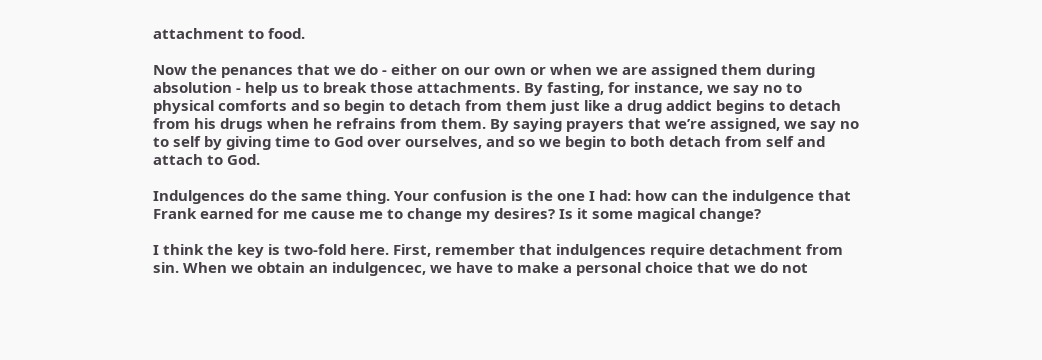attachment to food.

Now the penances that we do - either on our own or when we are assigned them during absolution - help us to break those attachments. By fasting, for instance, we say no to physical comforts and so begin to detach from them just like a drug addict begins to detach from his drugs when he refrains from them. By saying prayers that we’re assigned, we say no to self by giving time to God over ourselves, and so we begin to both detach from self and attach to God.

Indulgences do the same thing. Your confusion is the one I had: how can the indulgence that Frank earned for me cause me to change my desires? Is it some magical change?

I think the key is two-fold here. First, remember that indulgences require detachment from sin. When we obtain an indulgencec, we have to make a personal choice that we do not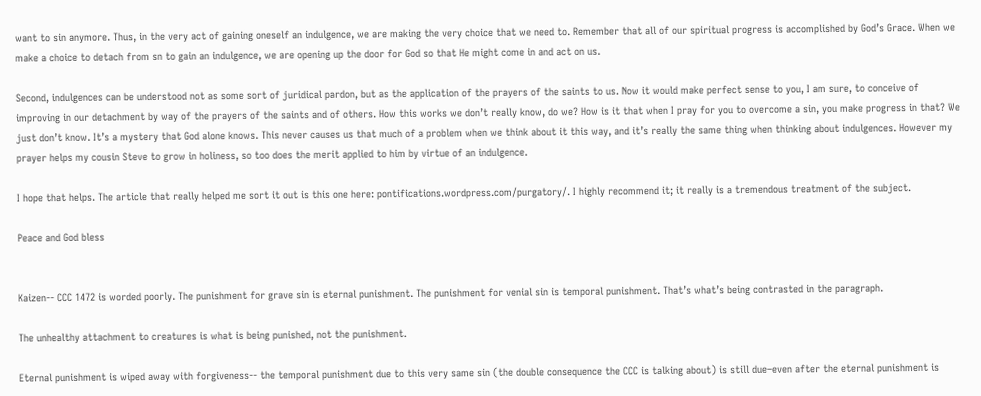want to sin anymore. Thus, in the very act of gaining oneself an indulgence, we are making the very choice that we need to. Remember that all of our spiritual progress is accomplished by God’s Grace. When we make a choice to detach from sn to gain an indulgence, we are opening up the door for God so that He might come in and act on us.

Second, indulgences can be understood not as some sort of juridical pardon, but as the application of the prayers of the saints to us. Now it would make perfect sense to you, I am sure, to conceive of improving in our detachment by way of the prayers of the saints and of others. How this works we don’t really know, do we? How is it that when I pray for you to overcome a sin, you make progress in that? We just don’t know. It’s a mystery that God alone knows. This never causes us that much of a problem when we think about it this way, and it’s really the same thing when thinking about indulgences. However my prayer helps my cousin Steve to grow in holiness, so too does the merit applied to him by virtue of an indulgence.

I hope that helps. The article that really helped me sort it out is this one here: pontifications.wordpress.com/purgatory/. I highly recommend it; it really is a tremendous treatment of the subject.

Peace and God bless


Kaizen-- CCC 1472 is worded poorly. The punishment for grave sin is eternal punishment. The punishment for venial sin is temporal punishment. That’s what’s being contrasted in the paragraph.

The unhealthy attachment to creatures is what is being punished, not the punishment.

Eternal punishment is wiped away with forgiveness-- the temporal punishment due to this very same sin (the double consequence the CCC is talking about) is still due–even after the eternal punishment is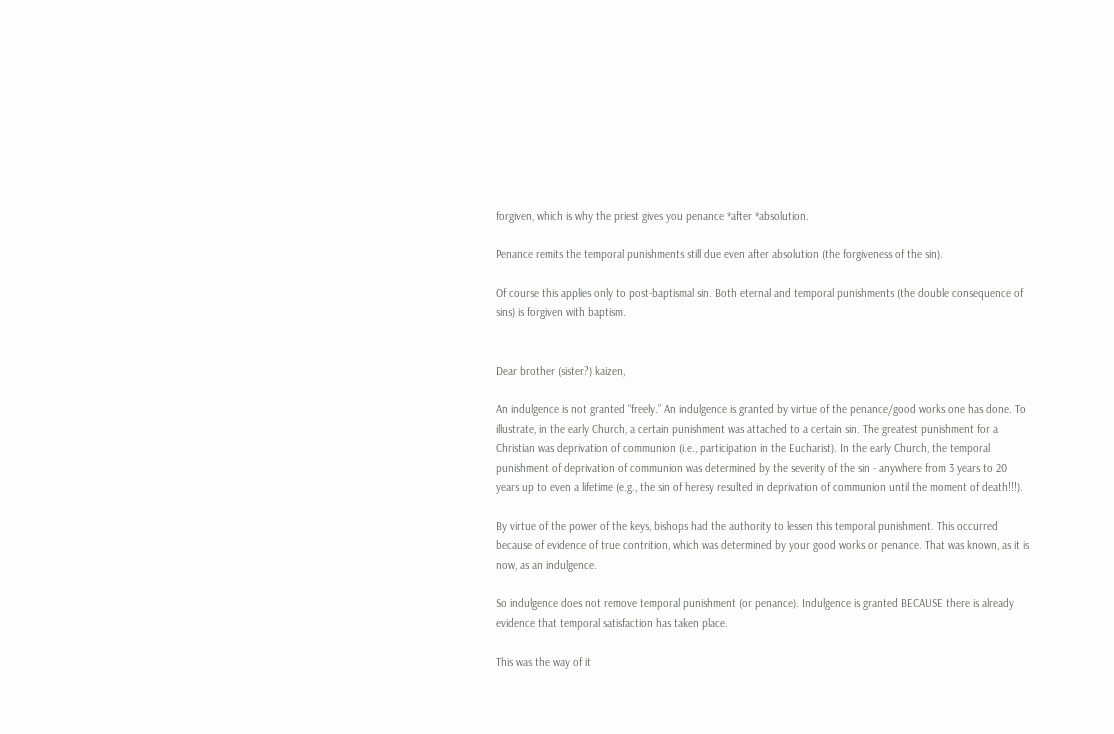forgiven, which is why the priest gives you penance *after *absolution.

Penance remits the temporal punishments still due even after absolution (the forgiveness of the sin).

Of course this applies only to post-baptismal sin. Both eternal and temporal punishments (the double consequence of sins) is forgiven with baptism.


Dear brother (sister?) kaizen,

An indulgence is not granted “freely.” An indulgence is granted by virtue of the penance/good works one has done. To illustrate, in the early Church, a certain punishment was attached to a certain sin. The greatest punishment for a Christian was deprivation of communion (i.e., participation in the Eucharist). In the early Church, the temporal punishment of deprivation of communion was determined by the severity of the sin - anywhere from 3 years to 20 years up to even a lifetime (e.g., the sin of heresy resulted in deprivation of communion until the moment of death!!!).

By virtue of the power of the keys, bishops had the authority to lessen this temporal punishment. This occurred because of evidence of true contrition, which was determined by your good works or penance. That was known, as it is now, as an indulgence.

So indulgence does not remove temporal punishment (or penance). Indulgence is granted BECAUSE there is already evidence that temporal satisfaction has taken place.

This was the way of it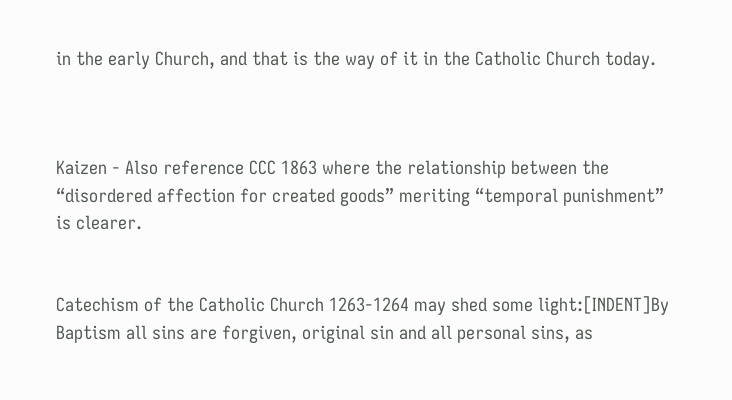in the early Church, and that is the way of it in the Catholic Church today.



Kaizen - Also reference CCC 1863 where the relationship between the “disordered affection for created goods” meriting “temporal punishment” is clearer.


Catechism of the Catholic Church 1263-1264 may shed some light:[INDENT]By Baptism all sins are forgiven, original sin and all personal sins, as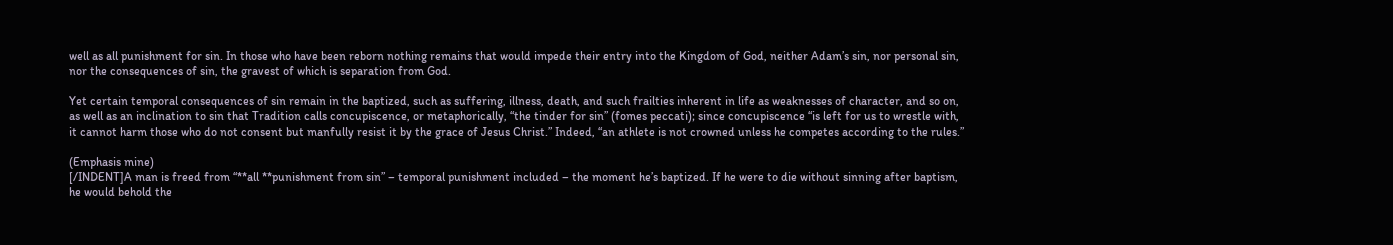well as all punishment for sin. In those who have been reborn nothing remains that would impede their entry into the Kingdom of God, neither Adam’s sin, nor personal sin, nor the consequences of sin, the gravest of which is separation from God.

Yet certain temporal consequences of sin remain in the baptized, such as suffering, illness, death, and such frailties inherent in life as weaknesses of character, and so on, as well as an inclination to sin that Tradition calls concupiscence, or metaphorically, “the tinder for sin” (fomes peccati); since concupiscence “is left for us to wrestle with, it cannot harm those who do not consent but manfully resist it by the grace of Jesus Christ.” Indeed, “an athlete is not crowned unless he competes according to the rules.”

(Emphasis mine)
[/INDENT]A man is freed from “**all **punishment from sin” – temporal punishment included – the moment he’s baptized. If he were to die without sinning after baptism, he would behold the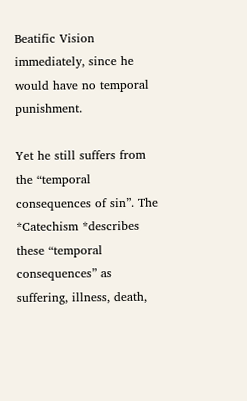Beatific Vision immediately, since he would have no temporal punishment.

Yet he still suffers from the “temporal consequences of sin”. The *Catechism *describes these “temporal consequences” as suffering, illness, death,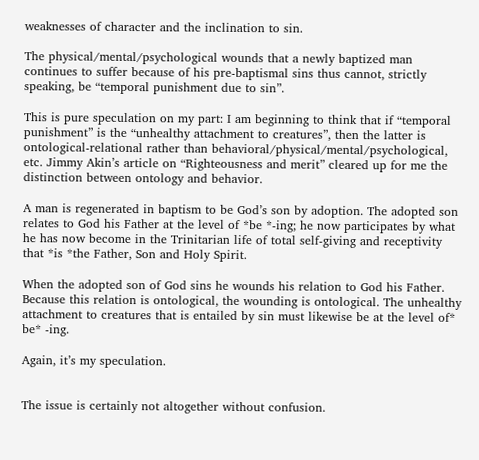weaknesses of character and the inclination to sin.

The physical/mental/psychological wounds that a newly baptized man continues to suffer because of his pre-baptismal sins thus cannot, strictly speaking, be “temporal punishment due to sin”.

This is pure speculation on my part: I am beginning to think that if “temporal punishment” is the “unhealthy attachment to creatures”, then the latter is ontological-relational rather than behavioral/physical/mental/psychological, etc. Jimmy Akin’s article on “Righteousness and merit” cleared up for me the distinction between ontology and behavior.

A man is regenerated in baptism to be God’s son by adoption. The adopted son relates to God his Father at the level of *be *-ing; he now participates by what he has now become in the Trinitarian life of total self-giving and receptivity that *is *the Father, Son and Holy Spirit.

When the adopted son of God sins he wounds his relation to God his Father. Because this relation is ontological, the wounding is ontological. The unhealthy attachment to creatures that is entailed by sin must likewise be at the level of* be* -ing.

Again, it’s my speculation.


The issue is certainly not altogether without confusion.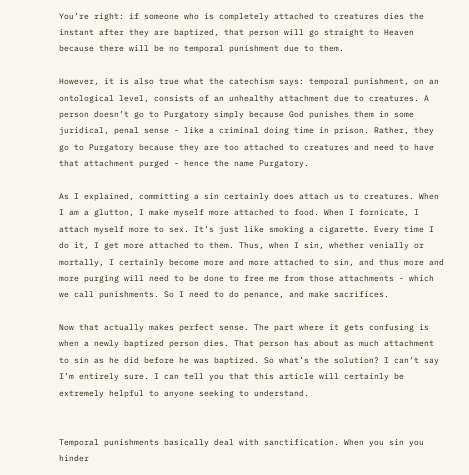You’re right: if someone who is completely attached to creatures dies the instant after they are baptized, that person will go straight to Heaven because there will be no temporal punishment due to them.

However, it is also true what the catechism says: temporal punishment, on an ontological level, consists of an unhealthy attachment due to creatures. A person doesn’t go to Purgatory simply because God punishes them in some juridical, penal sense - like a criminal doing time in prison. Rather, they go to Purgatory because they are too attached to creatures and need to have that attachment purged - hence the name Purgatory.

As I explained, committing a sin certainly does attach us to creatures. When I am a glutton, I make myself more attached to food. When I fornicate, I attach myself more to sex. It’s just like smoking a cigarette. Every time I do it, I get more attached to them. Thus, when I sin, whether venially or mortally, I certainly become more and more attached to sin, and thus more and more purging will need to be done to free me from those attachments - which we call punishments. So I need to do penance, and make sacrifices.

Now that actually makes perfect sense. The part where it gets confusing is when a newly baptized person dies. That person has about as much attachment to sin as he did before he was baptized. So what’s the solution? I can’t say I’m entirely sure. I can tell you that this article will certainly be extremely helpful to anyone seeking to understand.


Temporal punishments basically deal with sanctification. When you sin you hinder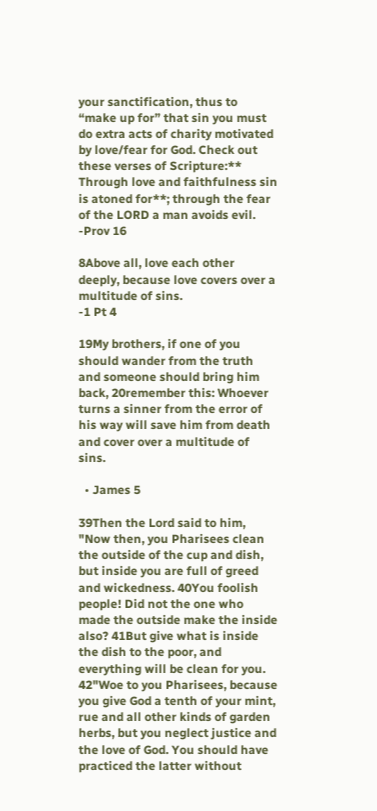your sanctification, thus to “make up for” that sin you must do extra acts of charity motivated by love/fear for God. Check out these verses of Scripture:** Through love and faithfulness sin is atoned for**; through the fear of the LORD a man avoids evil.
-Prov 16

8Above all, love each other deeply, because love covers over a multitude of sins.
-1 Pt 4

19My brothers, if one of you should wander from the truth and someone should bring him back, 20remember this: Whoever turns a sinner from the error of his way will save him from death and cover over a multitude of sins.

  • James 5

39Then the Lord said to him, "Now then, you Pharisees clean the outside of the cup and dish, but inside you are full of greed and wickedness. 40You foolish people! Did not the one who made the outside make the inside also? 41But give what is inside the dish to the poor, and everything will be clean for you.
42"Woe to you Pharisees, because you give God a tenth of your mint, rue and all other kinds of garden herbs, but you neglect justice and the love of God. You should have practiced the latter without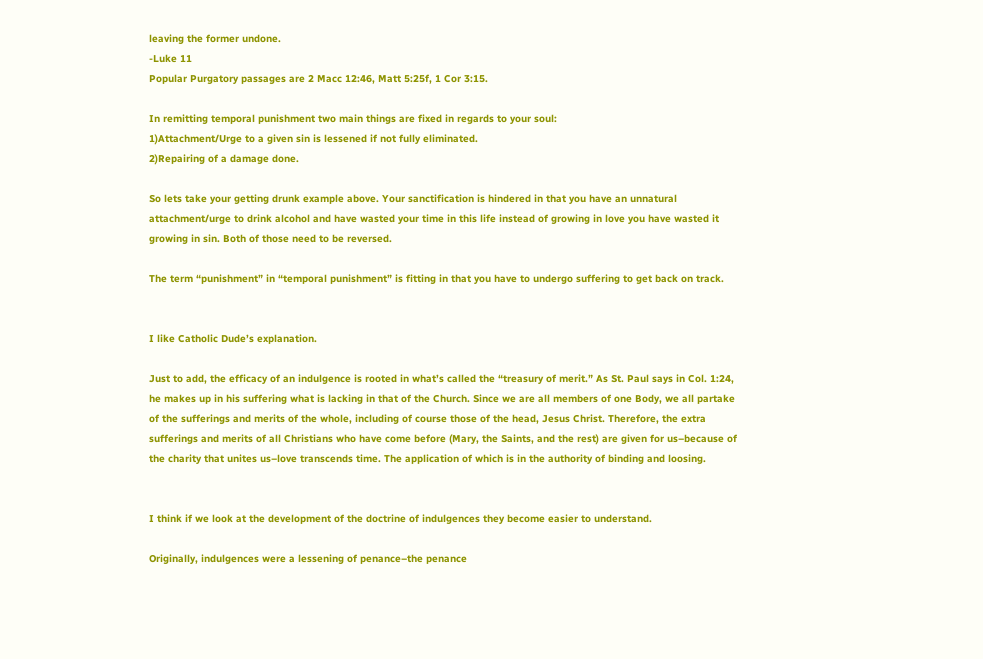leaving the former undone.
-Luke 11
Popular Purgatory passages are 2 Macc 12:46, Matt 5:25f, 1 Cor 3:15.

In remitting temporal punishment two main things are fixed in regards to your soul:
1)Attachment/Urge to a given sin is lessened if not fully eliminated.
2)Repairing of a damage done.

So lets take your getting drunk example above. Your sanctification is hindered in that you have an unnatural attachment/urge to drink alcohol and have wasted your time in this life instead of growing in love you have wasted it growing in sin. Both of those need to be reversed.

The term “punishment” in “temporal punishment” is fitting in that you have to undergo suffering to get back on track.


I like Catholic Dude’s explanation.

Just to add, the efficacy of an indulgence is rooted in what’s called the “treasury of merit.” As St. Paul says in Col. 1:24, he makes up in his suffering what is lacking in that of the Church. Since we are all members of one Body, we all partake of the sufferings and merits of the whole, including of course those of the head, Jesus Christ. Therefore, the extra sufferings and merits of all Christians who have come before (Mary, the Saints, and the rest) are given for us–because of the charity that unites us–love transcends time. The application of which is in the authority of binding and loosing.


I think if we look at the development of the doctrine of indulgences they become easier to understand.

Originally, indulgences were a lessening of penance–the penance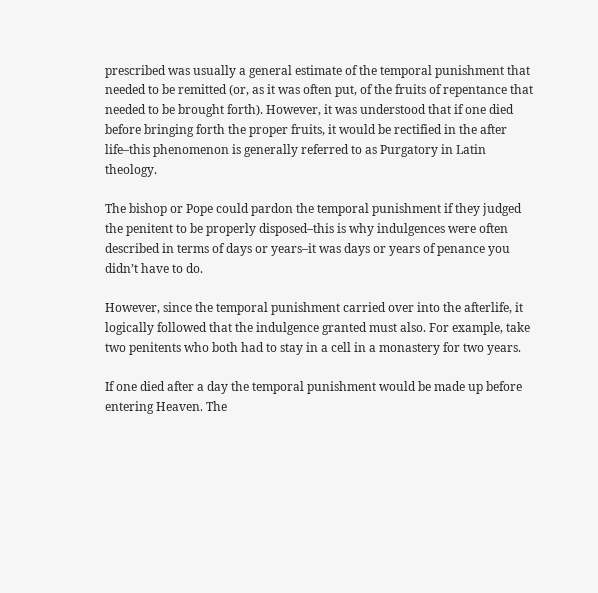prescribed was usually a general estimate of the temporal punishment that needed to be remitted (or, as it was often put, of the fruits of repentance that needed to be brought forth). However, it was understood that if one died before bringing forth the proper fruits, it would be rectified in the after life–this phenomenon is generally referred to as Purgatory in Latin theology.

The bishop or Pope could pardon the temporal punishment if they judged the penitent to be properly disposed–this is why indulgences were often described in terms of days or years–it was days or years of penance you didn’t have to do.

However, since the temporal punishment carried over into the afterlife, it logically followed that the indulgence granted must also. For example, take two penitents who both had to stay in a cell in a monastery for two years.

If one died after a day the temporal punishment would be made up before entering Heaven. The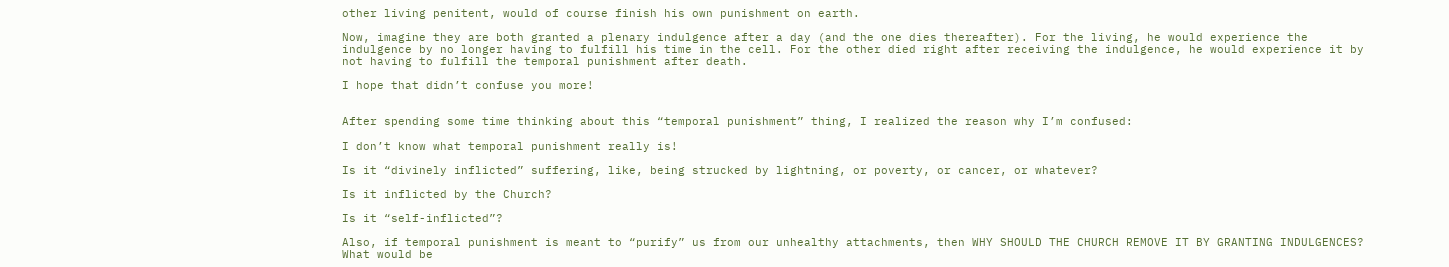other living penitent, would of course finish his own punishment on earth.

Now, imagine they are both granted a plenary indulgence after a day (and the one dies thereafter). For the living, he would experience the indulgence by no longer having to fulfill his time in the cell. For the other died right after receiving the indulgence, he would experience it by not having to fulfill the temporal punishment after death.

I hope that didn’t confuse you more!


After spending some time thinking about this “temporal punishment” thing, I realized the reason why I’m confused:

I don’t know what temporal punishment really is!

Is it “divinely inflicted” suffering, like, being strucked by lightning, or poverty, or cancer, or whatever?

Is it inflicted by the Church?

Is it “self-inflicted”?

Also, if temporal punishment is meant to “purify” us from our unhealthy attachments, then WHY SHOULD THE CHURCH REMOVE IT BY GRANTING INDULGENCES? What would be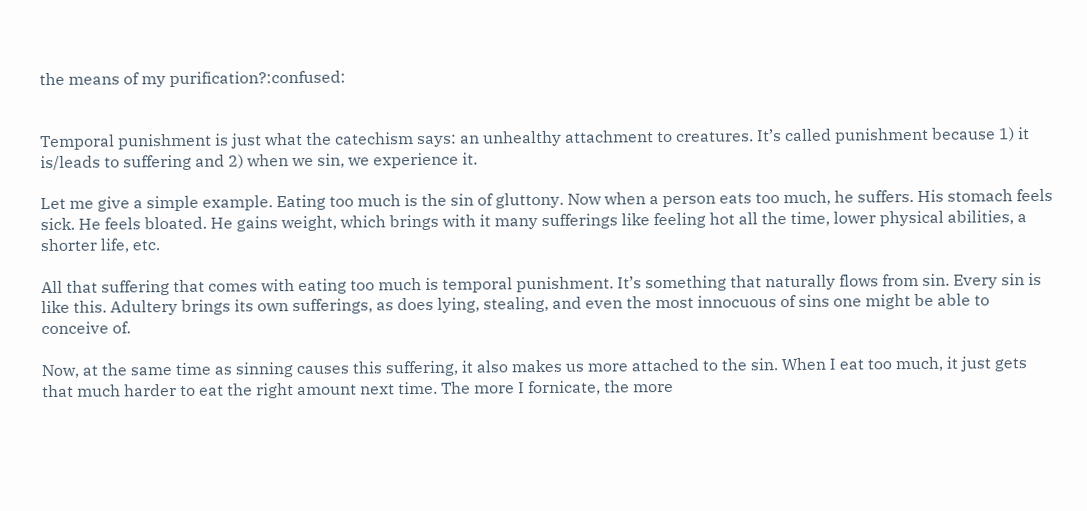the means of my purification?:confused:


Temporal punishment is just what the catechism says: an unhealthy attachment to creatures. It’s called punishment because 1) it is/leads to suffering and 2) when we sin, we experience it.

Let me give a simple example. Eating too much is the sin of gluttony. Now when a person eats too much, he suffers. His stomach feels sick. He feels bloated. He gains weight, which brings with it many sufferings like feeling hot all the time, lower physical abilities, a shorter life, etc.

All that suffering that comes with eating too much is temporal punishment. It’s something that naturally flows from sin. Every sin is like this. Adultery brings its own sufferings, as does lying, stealing, and even the most innocuous of sins one might be able to conceive of.

Now, at the same time as sinning causes this suffering, it also makes us more attached to the sin. When I eat too much, it just gets that much harder to eat the right amount next time. The more I fornicate, the more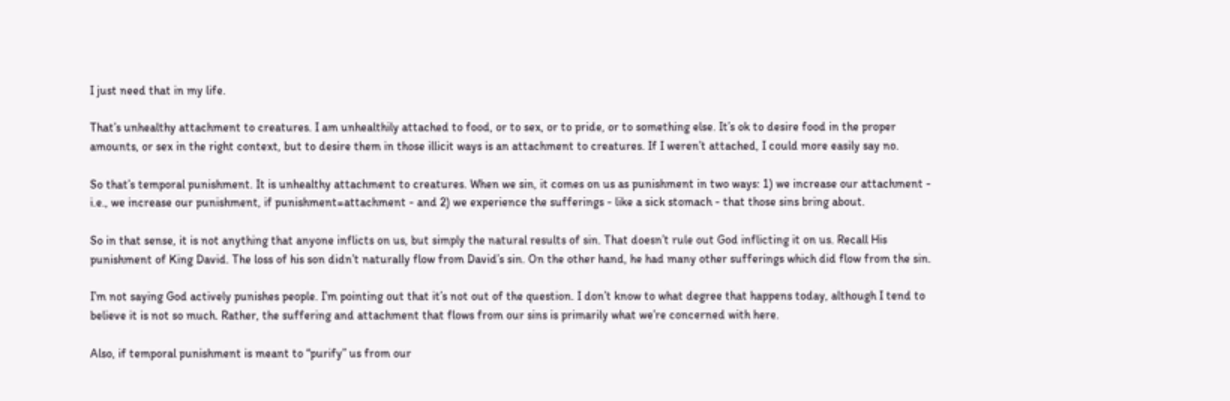I just need that in my life.

That’s unhealthy attachment to creatures. I am unhealthily attached to food, or to sex, or to pride, or to something else. It’s ok to desire food in the proper amounts, or sex in the right context, but to desire them in those illicit ways is an attachment to creatures. If I weren’t attached, I could more easily say no.

So that’s temporal punishment. It is unhealthy attachment to creatures. When we sin, it comes on us as punishment in two ways: 1) we increase our attachment - i.e., we increase our punishment, if punishment=attachment - and 2) we experience the sufferings - like a sick stomach - that those sins bring about.

So in that sense, it is not anything that anyone inflicts on us, but simply the natural results of sin. That doesn’t rule out God inflicting it on us. Recall His punishment of King David. The loss of his son didn’t naturally flow from David’s sin. On the other hand, he had many other sufferings which did flow from the sin.

I’m not saying God actively punishes people. I’m pointing out that it’s not out of the question. I don’t know to what degree that happens today, although I tend to believe it is not so much. Rather, the suffering and attachment that flows from our sins is primarily what we’re concerned with here.

Also, if temporal punishment is meant to “purify” us from our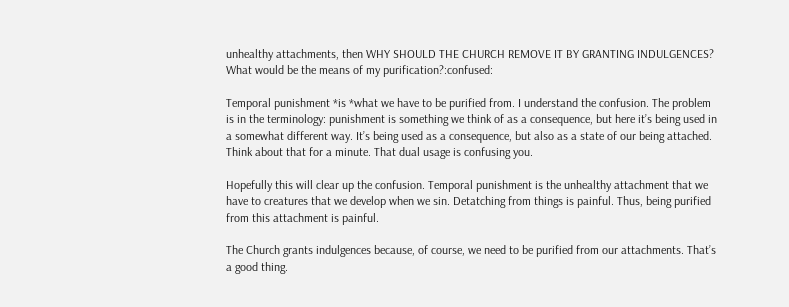unhealthy attachments, then WHY SHOULD THE CHURCH REMOVE IT BY GRANTING INDULGENCES? What would be the means of my purification?:confused:

Temporal punishment *is *what we have to be purified from. I understand the confusion. The problem is in the terminology: punishment is something we think of as a consequence, but here it’s being used in a somewhat different way. It’s being used as a consequence, but also as a state of our being attached. Think about that for a minute. That dual usage is confusing you.

Hopefully this will clear up the confusion. Temporal punishment is the unhealthy attachment that we have to creatures that we develop when we sin. Detatching from things is painful. Thus, being purified from this attachment is painful.

The Church grants indulgences because, of course, we need to be purified from our attachments. That’s a good thing.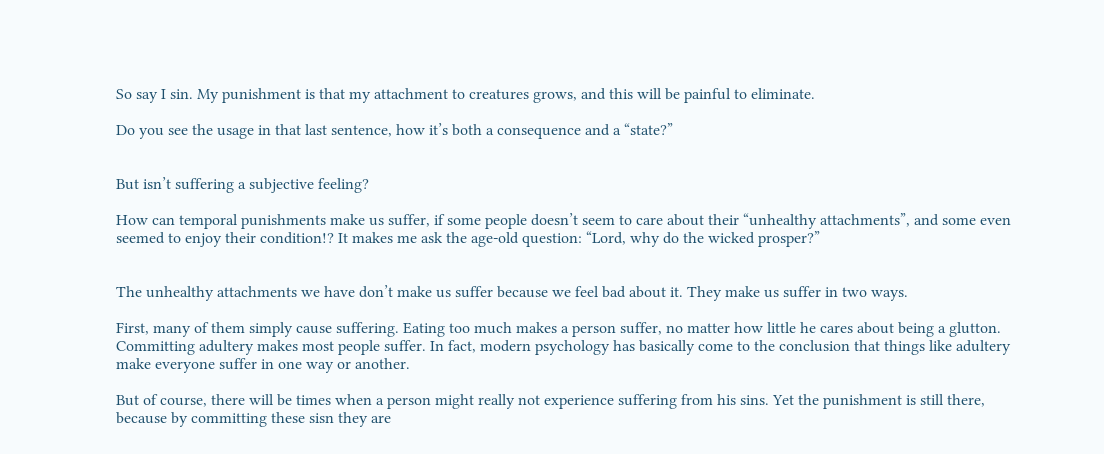So say I sin. My punishment is that my attachment to creatures grows, and this will be painful to eliminate.

Do you see the usage in that last sentence, how it’s both a consequence and a “state?”


But isn’t suffering a subjective feeling?

How can temporal punishments make us suffer, if some people doesn’t seem to care about their “unhealthy attachments”, and some even seemed to enjoy their condition!? It makes me ask the age-old question: “Lord, why do the wicked prosper?”


The unhealthy attachments we have don’t make us suffer because we feel bad about it. They make us suffer in two ways.

First, many of them simply cause suffering. Eating too much makes a person suffer, no matter how little he cares about being a glutton. Committing adultery makes most people suffer. In fact, modern psychology has basically come to the conclusion that things like adultery make everyone suffer in one way or another.

But of course, there will be times when a person might really not experience suffering from his sins. Yet the punishment is still there, because by committing these sisn they are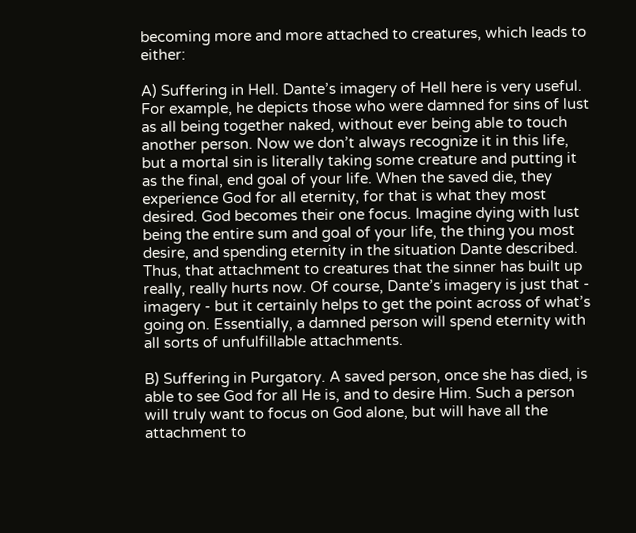becoming more and more attached to creatures, which leads to either:

A) Suffering in Hell. Dante’s imagery of Hell here is very useful. For example, he depicts those who were damned for sins of lust as all being together naked, without ever being able to touch another person. Now we don’t always recognize it in this life, but a mortal sin is literally taking some creature and putting it as the final, end goal of your life. When the saved die, they experience God for all eternity, for that is what they most desired. God becomes their one focus. Imagine dying with lust being the entire sum and goal of your life, the thing you most desire, and spending eternity in the situation Dante described. Thus, that attachment to creatures that the sinner has built up really, really hurts now. Of course, Dante’s imagery is just that - imagery - but it certainly helps to get the point across of what’s going on. Essentially, a damned person will spend eternity with all sorts of unfulfillable attachments.

B) Suffering in Purgatory. A saved person, once she has died, is able to see God for all He is, and to desire Him. Such a person will truly want to focus on God alone, but will have all the attachment to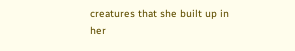creatures that she built up in her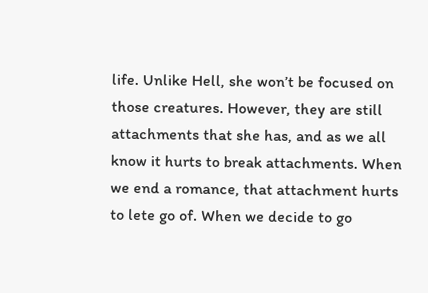life. Unlike Hell, she won’t be focused on those creatures. However, they are still attachments that she has, and as we all know it hurts to break attachments. When we end a romance, that attachment hurts to lete go of. When we decide to go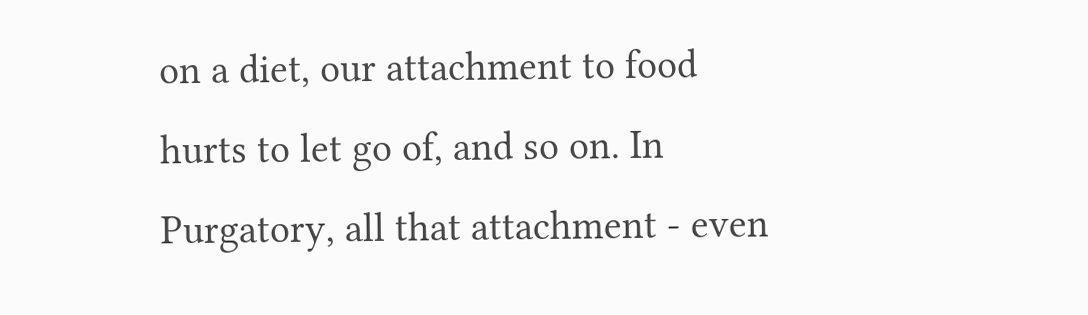on a diet, our attachment to food hurts to let go of, and so on. In Purgatory, all that attachment - even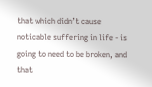that which didn’t cause noticable suffering in life - is going to need to be broken, and that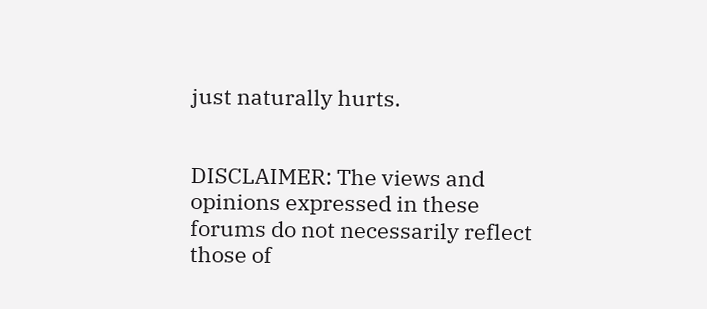just naturally hurts.


DISCLAIMER: The views and opinions expressed in these forums do not necessarily reflect those of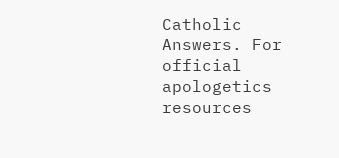Catholic Answers. For official apologetics resources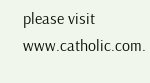please visit www.catholic.com.